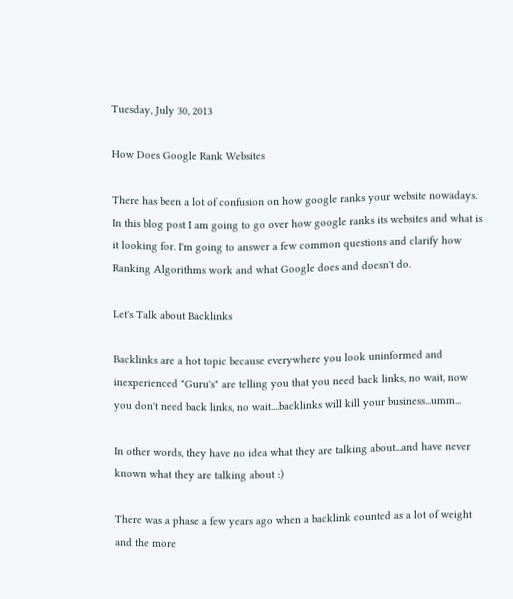Tuesday, July 30, 2013

How Does Google Rank Websites

There has been a lot of confusion on how google ranks your website nowadays. In this blog post I am going to go over how google ranks its websites and what is it looking for. I'm going to answer a few common questions and clarify how Ranking Algorithms work and what Google does and doesn't do.

Let's Talk about Backlinks

Backlinks are a hot topic because everywhere you look uninformed and inexperienced "Guru's" are telling you that you need back links, no wait, now you don't need back links, no wait....backlinks will kill your business...umm...

In other words, they have no idea what they are talking about...and have never known what they are talking about :)

There was a phase a few years ago when a backlink counted as a lot of weight and the more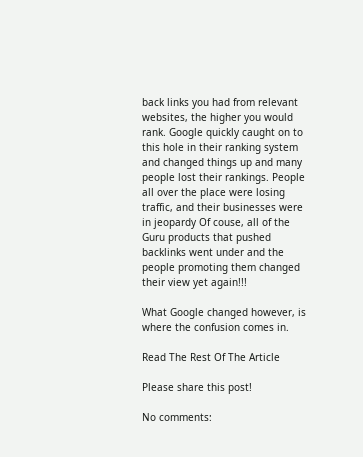back links you had from relevant websites, the higher you would rank. Google quickly caught on to this hole in their ranking system and changed things up and many people lost their rankings. People all over the place were losing traffic, and their businesses were in jeopardy Of couse, all of the Guru products that pushed backlinks went under and the people promoting them changed their view yet again!!!

What Google changed however, is where the confusion comes in.

Read The Rest Of The Article

Please share this post!

No comments: